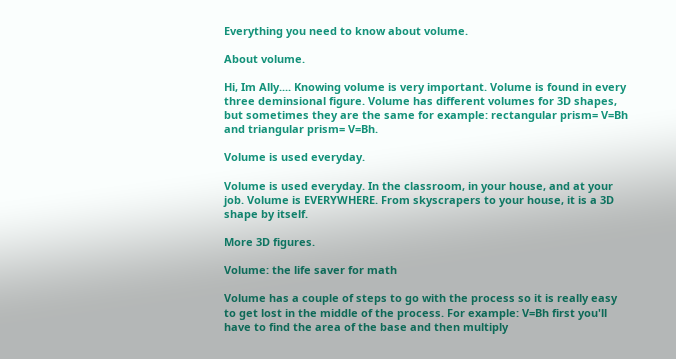Everything you need to know about volume.

About volume.

Hi, Im Ally.... Knowing volume is very important. Volume is found in every three deminsional figure. Volume has different volumes for 3D shapes, but sometimes they are the same for example: rectangular prism= V=Bh and triangular prism= V=Bh.

Volume is used everyday.

Volume is used everyday. In the classroom, in your house, and at your job. Volume is EVERYWHERE. From skyscrapers to your house, it is a 3D shape by itself.

More 3D figures.

Volume: the life saver for math

Volume has a couple of steps to go with the process so it is really easy to get lost in the middle of the process. For example: V=Bh first you'll have to find the area of the base and then multiply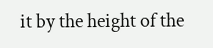it by the height of the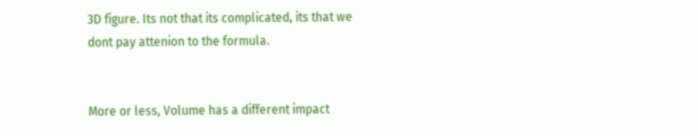3D figure. Its not that its complicated, its that we dont pay attenion to the formula.


More or less, Volume has a different impact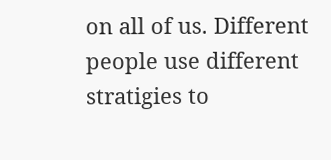on all of us. Different people use different stratigies to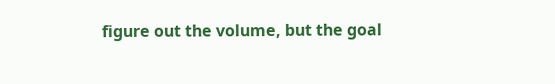figure out the volume, but the goal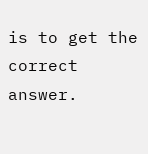is to get the correct answer.